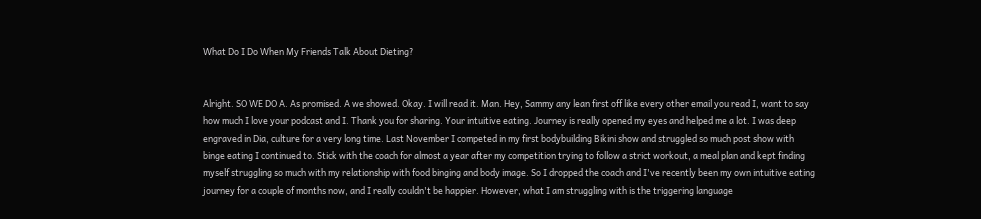What Do I Do When My Friends Talk About Dieting?


Alright. SO WE DO A. As promised. A we showed. Okay. I will read it. Man. Hey, Sammy any lean first off like every other email you read I, want to say how much I love your podcast and I. Thank you for sharing. Your intuitive eating. Journey is really opened my eyes and helped me a lot. I was deep engraved in Dia, culture for a very long time. Last November I competed in my first bodybuilding Bikini show and struggled so much post show with binge eating I continued to. Stick with the coach for almost a year after my competition trying to follow a strict workout, a meal plan and kept finding myself struggling so much with my relationship with food binging and body image. So I dropped the coach and I've recently been my own intuitive eating journey for a couple of months now, and I really couldn't be happier. However, what I am struggling with is the triggering language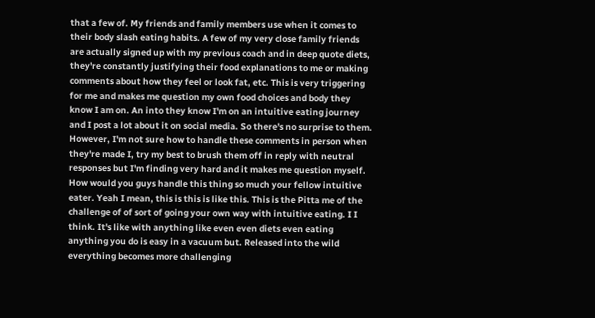that a few of. My friends and family members use when it comes to their body slash eating habits. A few of my very close family friends are actually signed up with my previous coach and in deep quote diets, they're constantly justifying their food explanations to me or making comments about how they feel or look fat, etc. This is very triggering for me and makes me question my own food choices and body they know I am on. An into they know I'm on an intuitive eating journey and I post a lot about it on social media. So there's no surprise to them. However, I'm not sure how to handle these comments in person when they're made I, try my best to brush them off in reply with neutral responses but I'm finding very hard and it makes me question myself. How would you guys handle this thing so much your fellow intuitive eater. Yeah I mean, this is this is like this. This is the Pitta me of the challenge of of sort of going your own way with intuitive eating. I I think. It's like with anything like even even diets even eating anything you do is easy in a vacuum but. Released into the wild everything becomes more challenging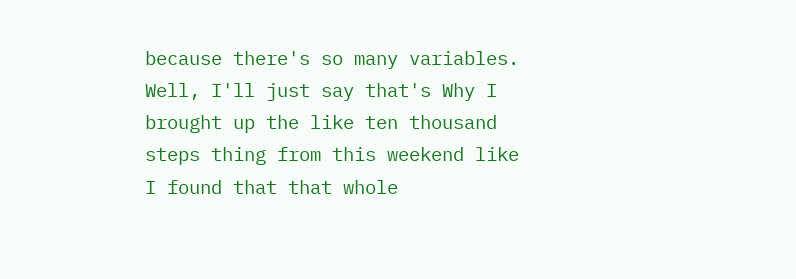because there's so many variables. Well, I'll just say that's Why I brought up the like ten thousand steps thing from this weekend like I found that that whole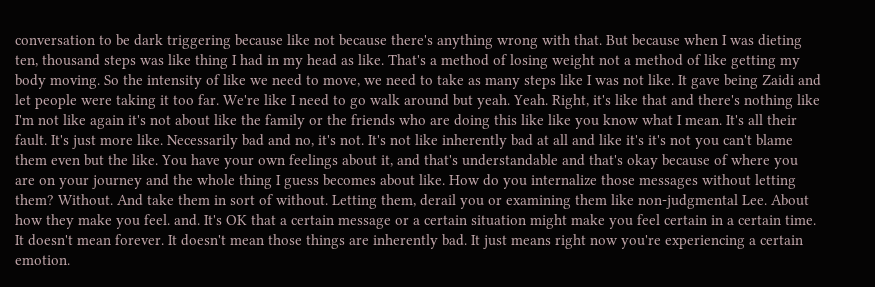conversation to be dark triggering because like not because there's anything wrong with that. But because when I was dieting ten, thousand steps was like thing I had in my head as like. That's a method of losing weight not a method of like getting my body moving. So the intensity of like we need to move, we need to take as many steps like I was not like. It gave being Zaidi and let people were taking it too far. We're like I need to go walk around but yeah. Yeah. Right, it's like that and there's nothing like I'm not like again it's not about like the family or the friends who are doing this like like you know what I mean. It's all their fault. It's just more like. Necessarily bad and no, it's not. It's not like inherently bad at all and like it's it's not you can't blame them even but the like. You have your own feelings about it, and that's understandable and that's okay because of where you are on your journey and the whole thing I guess becomes about like. How do you internalize those messages without letting them? Without. And take them in sort of without. Letting them, derail you or examining them like non-judgmental Lee. About how they make you feel. and. It's OK that a certain message or a certain situation might make you feel certain in a certain time. It doesn't mean forever. It doesn't mean those things are inherently bad. It just means right now you're experiencing a certain emotion.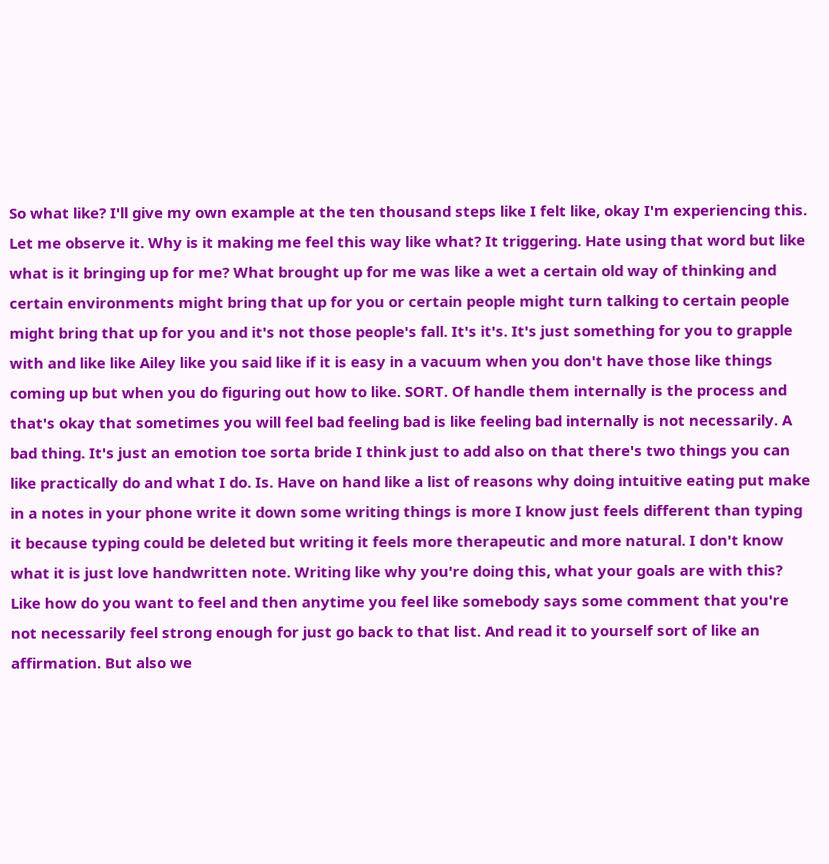So what like? I'll give my own example at the ten thousand steps like I felt like, okay I'm experiencing this. Let me observe it. Why is it making me feel this way like what? It triggering. Hate using that word but like what is it bringing up for me? What brought up for me was like a wet a certain old way of thinking and certain environments might bring that up for you or certain people might turn talking to certain people might bring that up for you and it's not those people's fall. It's it's. It's just something for you to grapple with and like like Ailey like you said like if it is easy in a vacuum when you don't have those like things coming up but when you do figuring out how to like. SORT. Of handle them internally is the process and that's okay that sometimes you will feel bad feeling bad is like feeling bad internally is not necessarily. A bad thing. It's just an emotion toe sorta bride I think just to add also on that there's two things you can like practically do and what I do. Is. Have on hand like a list of reasons why doing intuitive eating put make in a notes in your phone write it down some writing things is more I know just feels different than typing it because typing could be deleted but writing it feels more therapeutic and more natural. I don't know what it is just love handwritten note. Writing like why you're doing this, what your goals are with this? Like how do you want to feel and then anytime you feel like somebody says some comment that you're not necessarily feel strong enough for just go back to that list. And read it to yourself sort of like an affirmation. But also we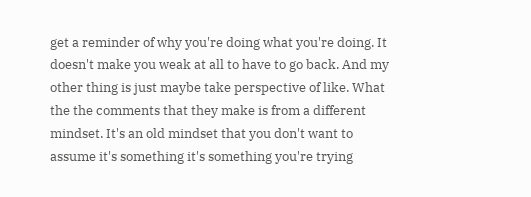get a reminder of why you're doing what you're doing. It doesn't make you weak at all to have to go back. And my other thing is just maybe take perspective of like. What the the comments that they make is from a different mindset. It's an old mindset that you don't want to assume it's something it's something you're trying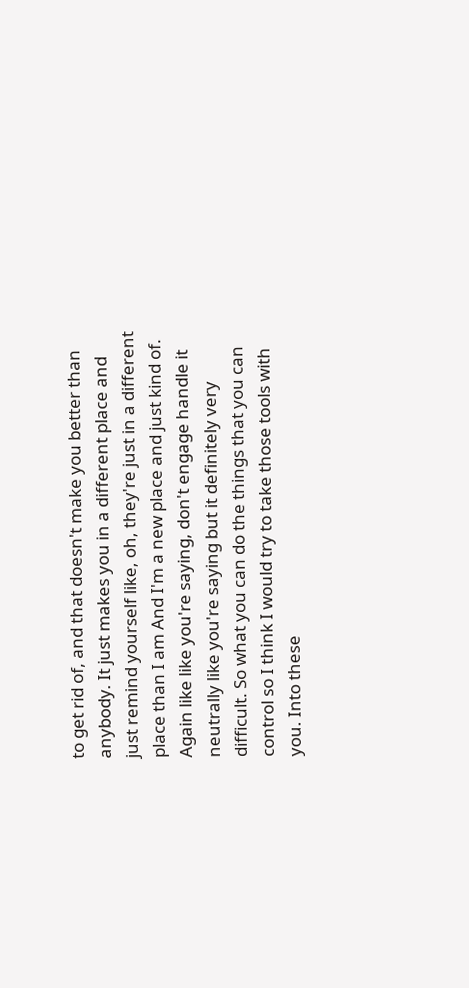to get rid of, and that doesn't make you better than anybody. It just makes you in a different place and just remind yourself like, oh, they're just in a different place than I am And I'm a new place and just kind of. Again like like you're saying, don't engage handle it neutrally like you're saying but it definitely very difficult. So what you can do the things that you can control so I think I would try to take those tools with you. Into these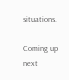situations.

Coming up next